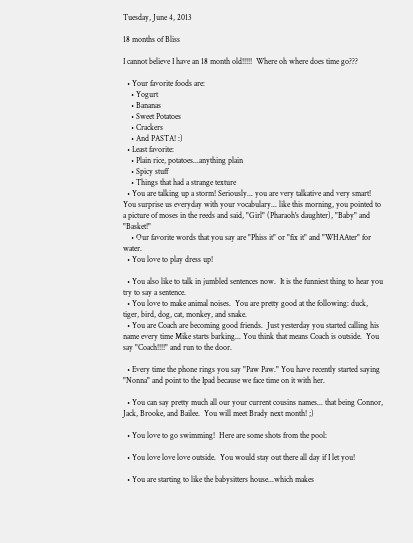Tuesday, June 4, 2013

18 months of Bliss

I cannot believe I have an 18 month old!!!!!  Where oh where does time go???

  • Your favorite foods are:
    • Yogurt
    • Bananas
    • Sweet Potatoes
    • Crackers
    • And PASTA! :)
  • Least favorite:
    • Plain rice, potatoes...anything plain
    • Spicy stuff
    • Things that had a strange texture
  • You are talking up a storm! Seriously... you are very talkative and very smart!  You surprise us everyday with your vocabulary... like this morning, you pointed to a picture of moses in the reeds and said, "Girl" (Pharaoh's daughter), "Baby" and "Basket!"
    • Our favorite words that you say are "Phiss it" or "fix it" and "WHAAter" for water.
  • You love to play dress up!

  • You also like to talk in jumbled sentences now.  It is the funniest thing to hear you try to say a sentence.
  • You love to make animal noises.  You are pretty good at the following: duck, tiger, bird, dog, cat, monkey, and snake.
  • You are Coach are becoming good friends.  Just yesterday you started calling his name every time Mike starts barking... You think that means Coach is outside.  You say "Coach!!!!" and run to the door.

  • Every time the phone rings you say "Paw Paw." You have recently started saying "Nonna" and point to the Ipad because we face time on it with her.

  • You can say pretty much all our your current cousins names... that being Connor, Jack, Brooke, and Bailee.  You will meet Brady next month! ;)

  • You love to go swimming!  Here are some shots from the pool:

  • You love love love outside.  You would stay out there all day if I let you!

  • You are starting to like the babysitters house...which makes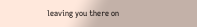leaving you there on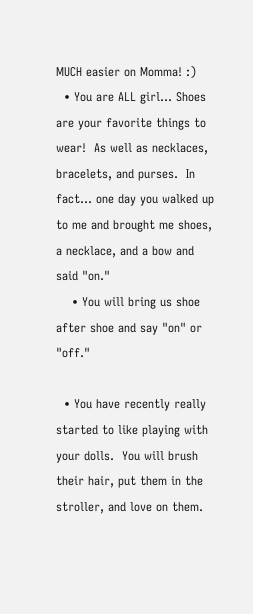MUCH easier on Momma! :)
  • You are ALL girl... Shoes are your favorite things to wear!  As well as necklaces, bracelets, and purses.  In fact... one day you walked up to me and brought me shoes, a necklace, and a bow and said "on."
    • You will bring us shoe after shoe and say "on" or "off."

  • You have recently really started to like playing with your dolls.  You will brush their hair, put them in the stroller, and love on them.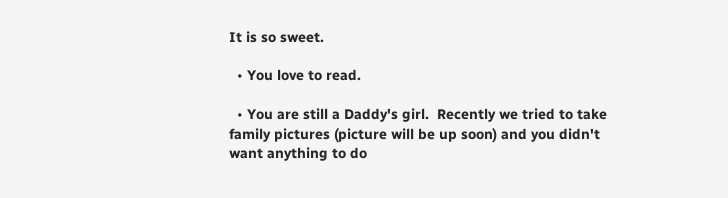It is so sweet.

  • You love to read.

  • You are still a Daddy's girl.  Recently we tried to take family pictures (picture will be up soon) and you didn't want anything to do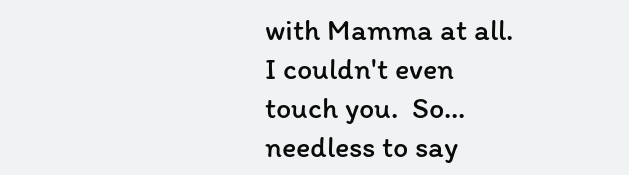with Mamma at all.  I couldn't even touch you.  So... needless to say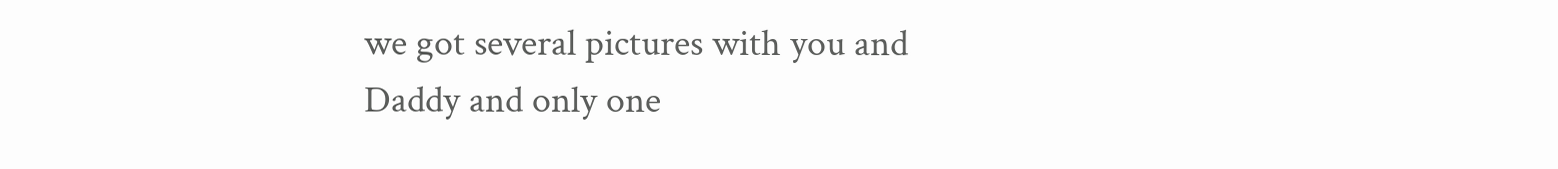we got several pictures with you and Daddy and only one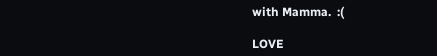with Mamma.  :(

LOVE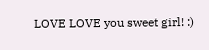LOVE LOVE you sweet girl! :)